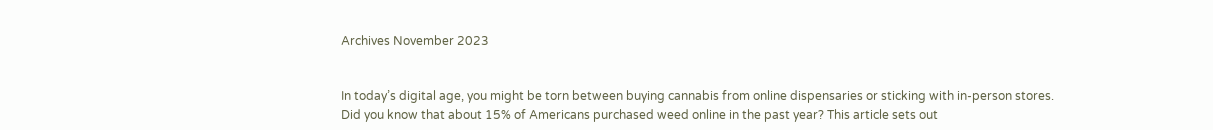Archives November 2023


In today’s digital age, you might be torn between buying cannabis from online dispensaries or sticking with in-person stores. Did you know that about 15% of Americans purchased weed online in the past year? This article sets out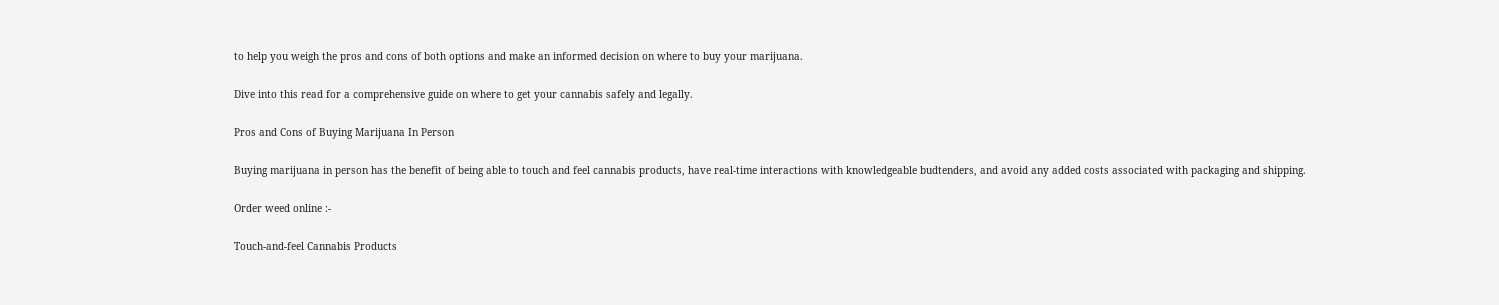to help you weigh the pros and cons of both options and make an informed decision on where to buy your marijuana.

Dive into this read for a comprehensive guide on where to get your cannabis safely and legally.

Pros and Cons of Buying Marijuana In Person

Buying marijuana in person has the benefit of being able to touch and feel cannabis products, have real-time interactions with knowledgeable budtenders, and avoid any added costs associated with packaging and shipping.

Order weed online :-

Touch-and-feel Cannabis Products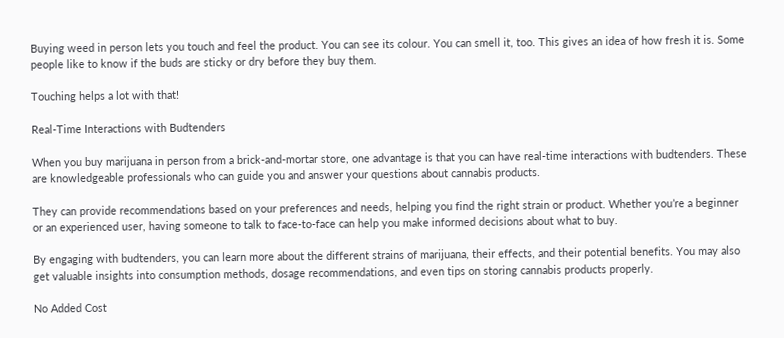Buying weed in person lets you touch and feel the product. You can see its colour. You can smell it, too. This gives an idea of how fresh it is. Some people like to know if the buds are sticky or dry before they buy them.

Touching helps a lot with that!

Real-Time Interactions with Budtenders

When you buy marijuana in person from a brick-and-mortar store, one advantage is that you can have real-time interactions with budtenders. These are knowledgeable professionals who can guide you and answer your questions about cannabis products.

They can provide recommendations based on your preferences and needs, helping you find the right strain or product. Whether you’re a beginner or an experienced user, having someone to talk to face-to-face can help you make informed decisions about what to buy.

By engaging with budtenders, you can learn more about the different strains of marijuana, their effects, and their potential benefits. You may also get valuable insights into consumption methods, dosage recommendations, and even tips on storing cannabis products properly.

No Added Cost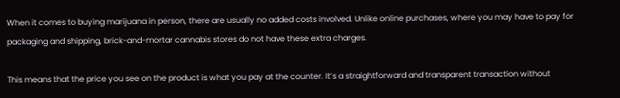When it comes to buying marijuana in person, there are usually no added costs involved. Unlike online purchases, where you may have to pay for packaging and shipping, brick-and-mortar cannabis stores do not have these extra charges.

This means that the price you see on the product is what you pay at the counter. It’s a straightforward and transparent transaction without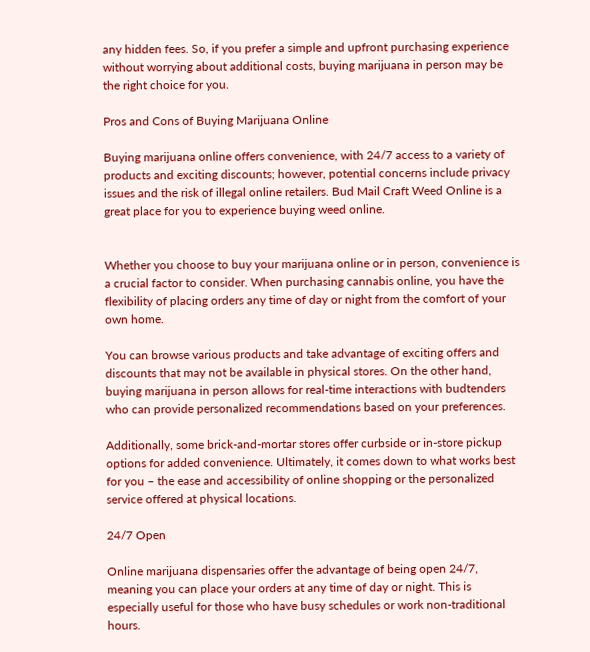any hidden fees. So, if you prefer a simple and upfront purchasing experience without worrying about additional costs, buying marijuana in person may be the right choice for you.

Pros and Cons of Buying Marijuana Online

Buying marijuana online offers convenience, with 24/7 access to a variety of products and exciting discounts; however, potential concerns include privacy issues and the risk of illegal online retailers. Bud Mail Craft Weed Online is a great place for you to experience buying weed online.


Whether you choose to buy your marijuana online or in person, convenience is a crucial factor to consider. When purchasing cannabis online, you have the flexibility of placing orders any time of day or night from the comfort of your own home.

You can browse various products and take advantage of exciting offers and discounts that may not be available in physical stores. On the other hand, buying marijuana in person allows for real-time interactions with budtenders who can provide personalized recommendations based on your preferences.

Additionally, some brick-and-mortar stores offer curbside or in-store pickup options for added convenience. Ultimately, it comes down to what works best for you – the ease and accessibility of online shopping or the personalized service offered at physical locations.

24/7 Open

Online marijuana dispensaries offer the advantage of being open 24/7, meaning you can place your orders at any time of day or night. This is especially useful for those who have busy schedules or work non-traditional hours.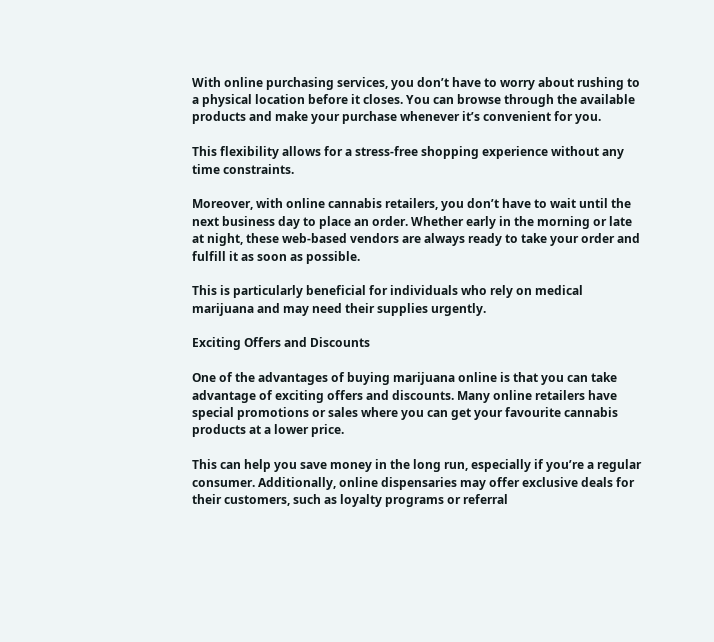With online purchasing services, you don’t have to worry about rushing to a physical location before it closes. You can browse through the available products and make your purchase whenever it’s convenient for you.

This flexibility allows for a stress-free shopping experience without any time constraints.

Moreover, with online cannabis retailers, you don’t have to wait until the next business day to place an order. Whether early in the morning or late at night, these web-based vendors are always ready to take your order and fulfill it as soon as possible.

This is particularly beneficial for individuals who rely on medical marijuana and may need their supplies urgently.

Exciting Offers and Discounts

One of the advantages of buying marijuana online is that you can take advantage of exciting offers and discounts. Many online retailers have special promotions or sales where you can get your favourite cannabis products at a lower price.

This can help you save money in the long run, especially if you’re a regular consumer. Additionally, online dispensaries may offer exclusive deals for their customers, such as loyalty programs or referral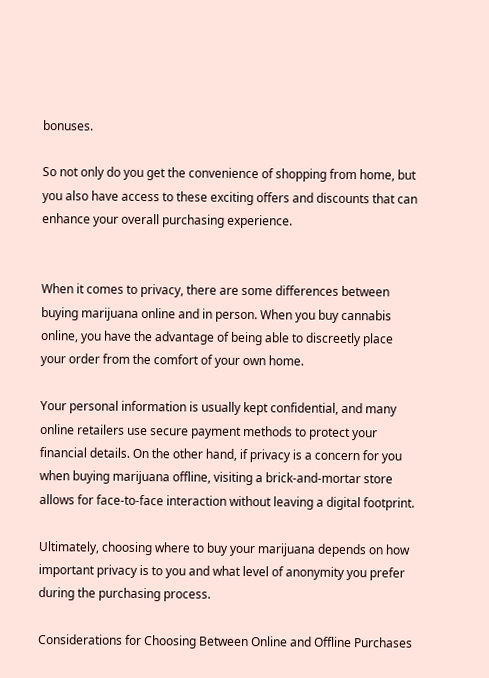bonuses.

So not only do you get the convenience of shopping from home, but you also have access to these exciting offers and discounts that can enhance your overall purchasing experience.


When it comes to privacy, there are some differences between buying marijuana online and in person. When you buy cannabis online, you have the advantage of being able to discreetly place your order from the comfort of your own home.

Your personal information is usually kept confidential, and many online retailers use secure payment methods to protect your financial details. On the other hand, if privacy is a concern for you when buying marijuana offline, visiting a brick-and-mortar store allows for face-to-face interaction without leaving a digital footprint.

Ultimately, choosing where to buy your marijuana depends on how important privacy is to you and what level of anonymity you prefer during the purchasing process.

Considerations for Choosing Between Online and Offline Purchases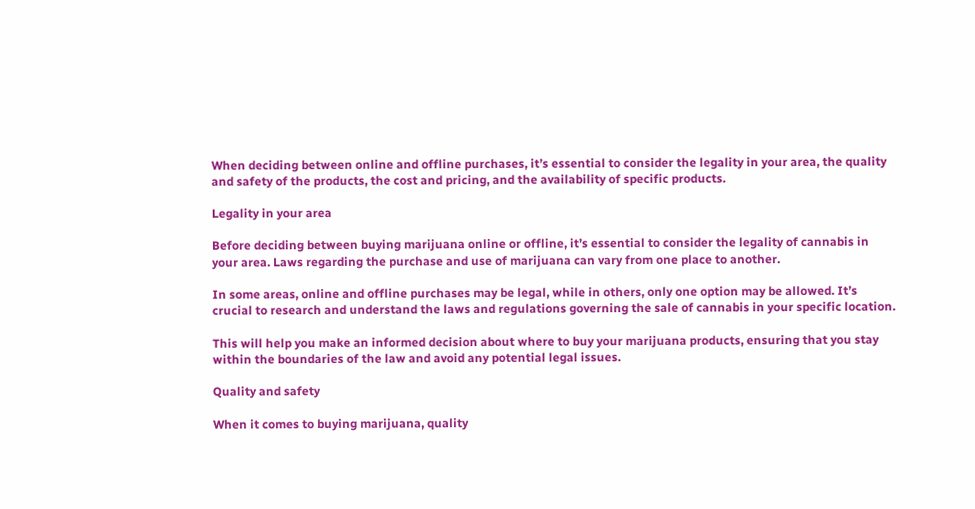When deciding between online and offline purchases, it’s essential to consider the legality in your area, the quality and safety of the products, the cost and pricing, and the availability of specific products.

Legality in your area

Before deciding between buying marijuana online or offline, it’s essential to consider the legality of cannabis in your area. Laws regarding the purchase and use of marijuana can vary from one place to another.

In some areas, online and offline purchases may be legal, while in others, only one option may be allowed. It’s crucial to research and understand the laws and regulations governing the sale of cannabis in your specific location.

This will help you make an informed decision about where to buy your marijuana products, ensuring that you stay within the boundaries of the law and avoid any potential legal issues.

Quality and safety

When it comes to buying marijuana, quality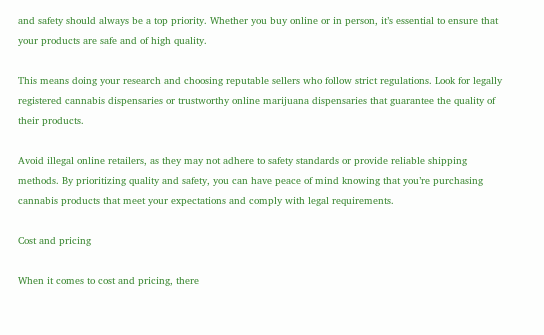and safety should always be a top priority. Whether you buy online or in person, it’s essential to ensure that your products are safe and of high quality.

This means doing your research and choosing reputable sellers who follow strict regulations. Look for legally registered cannabis dispensaries or trustworthy online marijuana dispensaries that guarantee the quality of their products.

Avoid illegal online retailers, as they may not adhere to safety standards or provide reliable shipping methods. By prioritizing quality and safety, you can have peace of mind knowing that you’re purchasing cannabis products that meet your expectations and comply with legal requirements.

Cost and pricing

When it comes to cost and pricing, there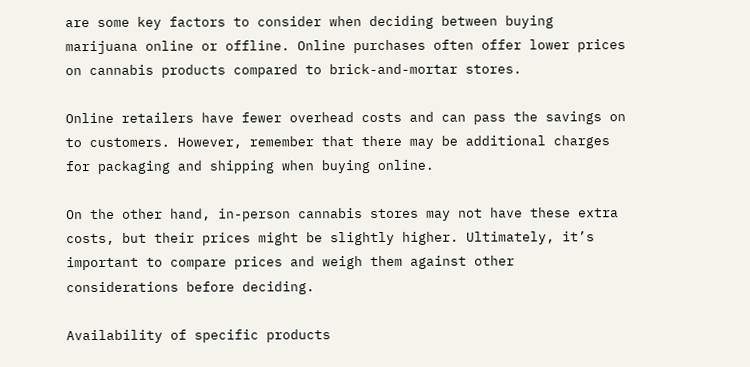are some key factors to consider when deciding between buying marijuana online or offline. Online purchases often offer lower prices on cannabis products compared to brick-and-mortar stores.

Online retailers have fewer overhead costs and can pass the savings on to customers. However, remember that there may be additional charges for packaging and shipping when buying online.

On the other hand, in-person cannabis stores may not have these extra costs, but their prices might be slightly higher. Ultimately, it’s important to compare prices and weigh them against other considerations before deciding.

Availability of specific products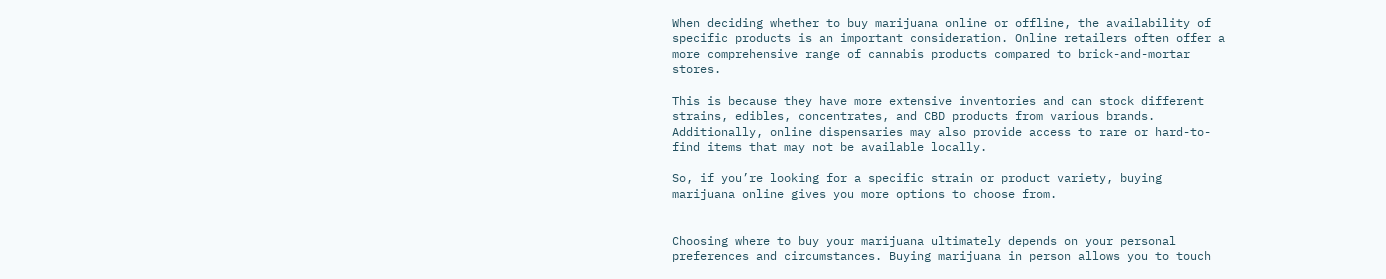When deciding whether to buy marijuana online or offline, the availability of specific products is an important consideration. Online retailers often offer a more comprehensive range of cannabis products compared to brick-and-mortar stores.

This is because they have more extensive inventories and can stock different strains, edibles, concentrates, and CBD products from various brands. Additionally, online dispensaries may also provide access to rare or hard-to-find items that may not be available locally.

So, if you’re looking for a specific strain or product variety, buying marijuana online gives you more options to choose from.


Choosing where to buy your marijuana ultimately depends on your personal preferences and circumstances. Buying marijuana in person allows you to touch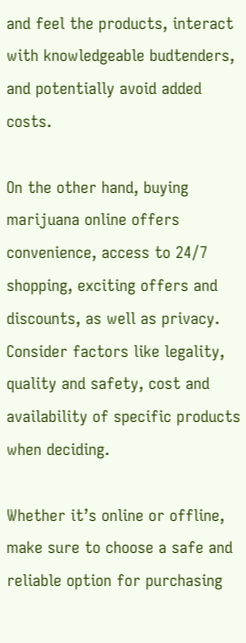and feel the products, interact with knowledgeable budtenders, and potentially avoid added costs.

On the other hand, buying marijuana online offers convenience, access to 24/7 shopping, exciting offers and discounts, as well as privacy. Consider factors like legality, quality and safety, cost and availability of specific products when deciding.

Whether it’s online or offline, make sure to choose a safe and reliable option for purchasing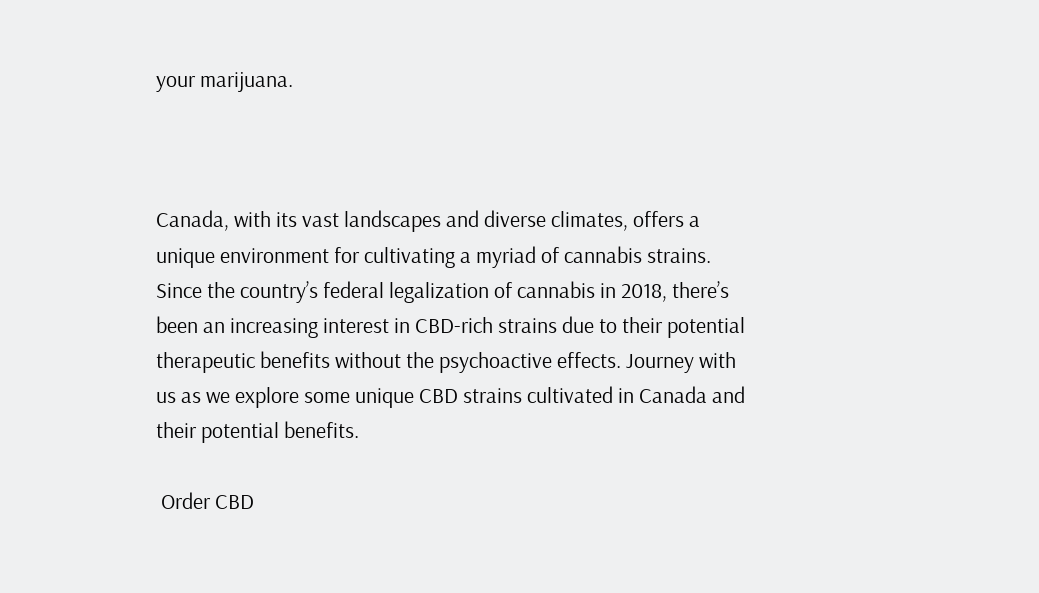your marijuana.



Canada, with its vast landscapes and diverse climates, offers a unique environment for cultivating a myriad of cannabis strains. Since the country’s federal legalization of cannabis in 2018, there’s been an increasing interest in CBD-rich strains due to their potential therapeutic benefits without the psychoactive effects. Journey with us as we explore some unique CBD strains cultivated in Canada and their potential benefits.

 Order CBD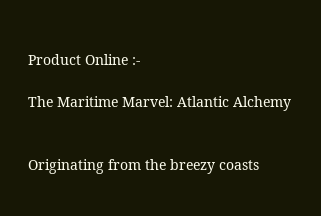Product Online :-

The Maritime Marvel: Atlantic Alchemy


Originating from the breezy coasts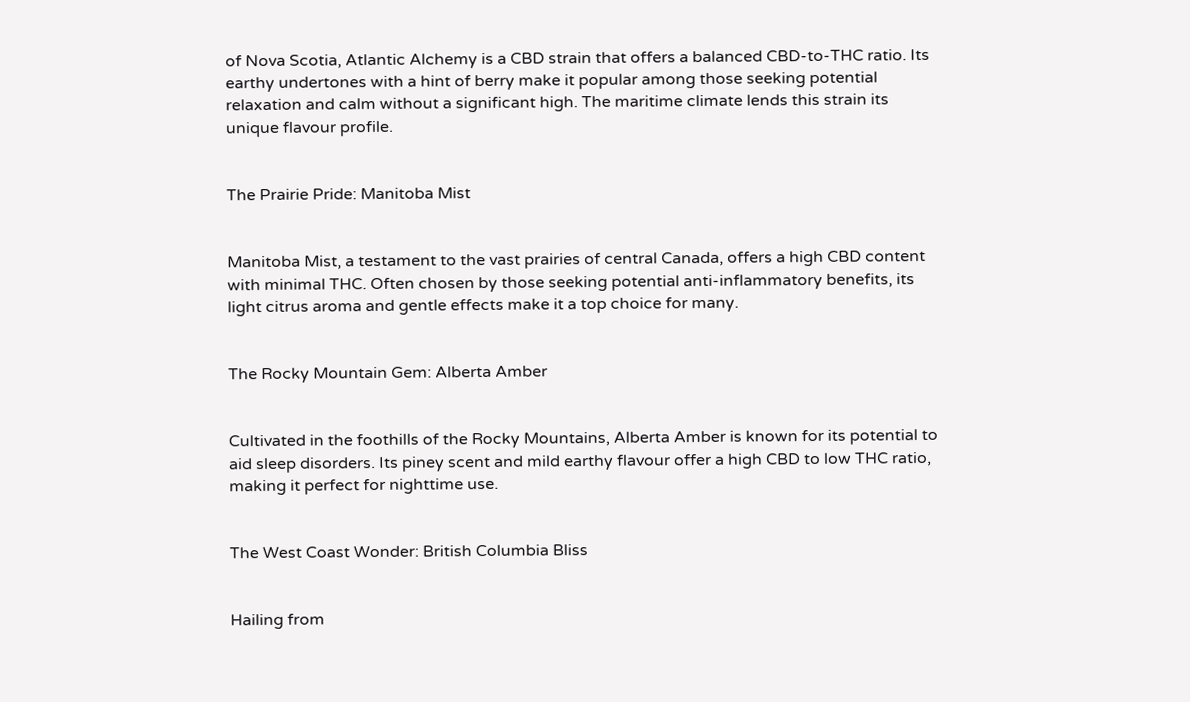of Nova Scotia, Atlantic Alchemy is a CBD strain that offers a balanced CBD-to-THC ratio. Its earthy undertones with a hint of berry make it popular among those seeking potential relaxation and calm without a significant high. The maritime climate lends this strain its unique flavour profile.


The Prairie Pride: Manitoba Mist


Manitoba Mist, a testament to the vast prairies of central Canada, offers a high CBD content with minimal THC. Often chosen by those seeking potential anti-inflammatory benefits, its light citrus aroma and gentle effects make it a top choice for many.


The Rocky Mountain Gem: Alberta Amber


Cultivated in the foothills of the Rocky Mountains, Alberta Amber is known for its potential to aid sleep disorders. Its piney scent and mild earthy flavour offer a high CBD to low THC ratio, making it perfect for nighttime use.


The West Coast Wonder: British Columbia Bliss


Hailing from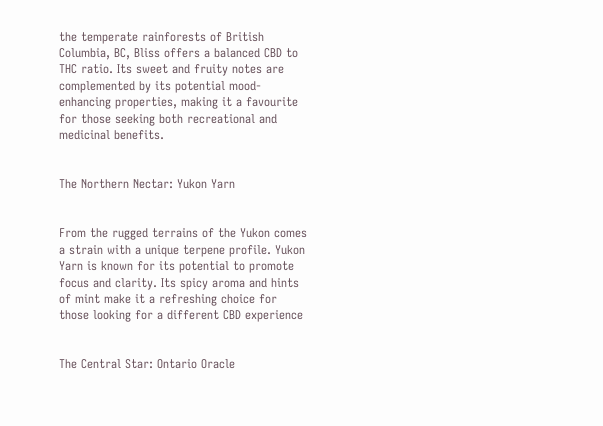the temperate rainforests of British Columbia, BC, Bliss offers a balanced CBD to THC ratio. Its sweet and fruity notes are complemented by its potential mood-enhancing properties, making it a favourite for those seeking both recreational and medicinal benefits.


The Northern Nectar: Yukon Yarn


From the rugged terrains of the Yukon comes a strain with a unique terpene profile. Yukon Yarn is known for its potential to promote focus and clarity. Its spicy aroma and hints of mint make it a refreshing choice for those looking for a different CBD experience


The Central Star: Ontario Oracle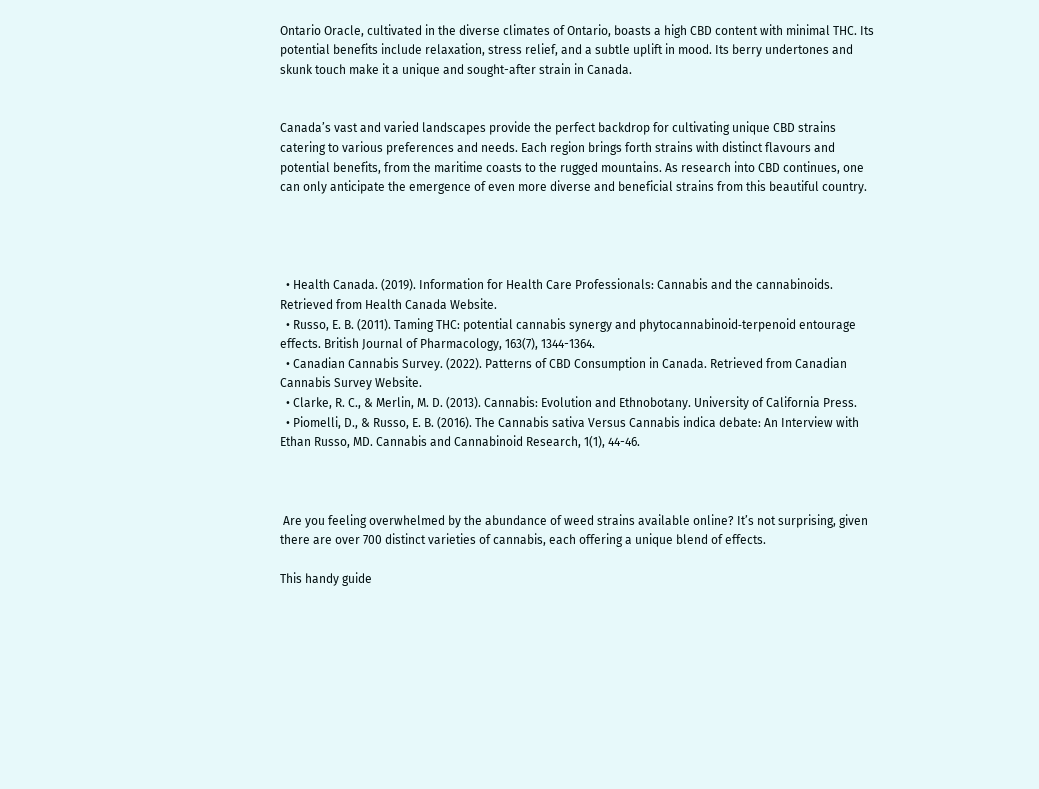Ontario Oracle, cultivated in the diverse climates of Ontario, boasts a high CBD content with minimal THC. Its potential benefits include relaxation, stress relief, and a subtle uplift in mood. Its berry undertones and skunk touch make it a unique and sought-after strain in Canada.


Canada’s vast and varied landscapes provide the perfect backdrop for cultivating unique CBD strains catering to various preferences and needs. Each region brings forth strains with distinct flavours and potential benefits, from the maritime coasts to the rugged mountains. As research into CBD continues, one can only anticipate the emergence of even more diverse and beneficial strains from this beautiful country.




  • Health Canada. (2019). Information for Health Care Professionals: Cannabis and the cannabinoids. Retrieved from Health Canada Website.
  • Russo, E. B. (2011). Taming THC: potential cannabis synergy and phytocannabinoid‐terpenoid entourage effects. British Journal of Pharmacology, 163(7), 1344-1364.
  • Canadian Cannabis Survey. (2022). Patterns of CBD Consumption in Canada. Retrieved from Canadian Cannabis Survey Website.
  • Clarke, R. C., & Merlin, M. D. (2013). Cannabis: Evolution and Ethnobotany. University of California Press.
  • Piomelli, D., & Russo, E. B. (2016). The Cannabis sativa Versus Cannabis indica debate: An Interview with Ethan Russo, MD. Cannabis and Cannabinoid Research, 1(1), 44-46.



 Are you feeling overwhelmed by the abundance of weed strains available online? It’s not surprising, given there are over 700 distinct varieties of cannabis, each offering a unique blend of effects.

This handy guide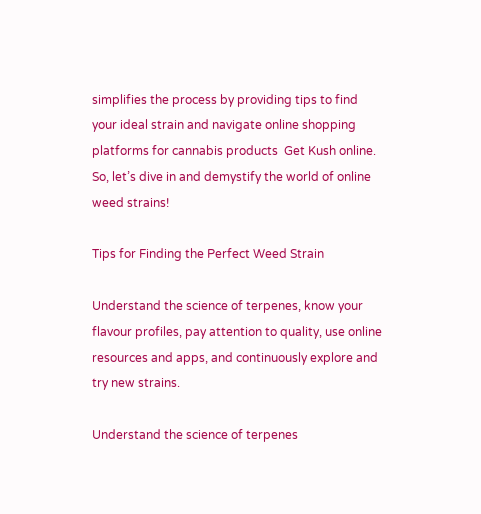simplifies the process by providing tips to find your ideal strain and navigate online shopping platforms for cannabis products  Get Kush online. So, let’s dive in and demystify the world of online weed strains!

Tips for Finding the Perfect Weed Strain

Understand the science of terpenes, know your flavour profiles, pay attention to quality, use online resources and apps, and continuously explore and try new strains.

Understand the science of terpenes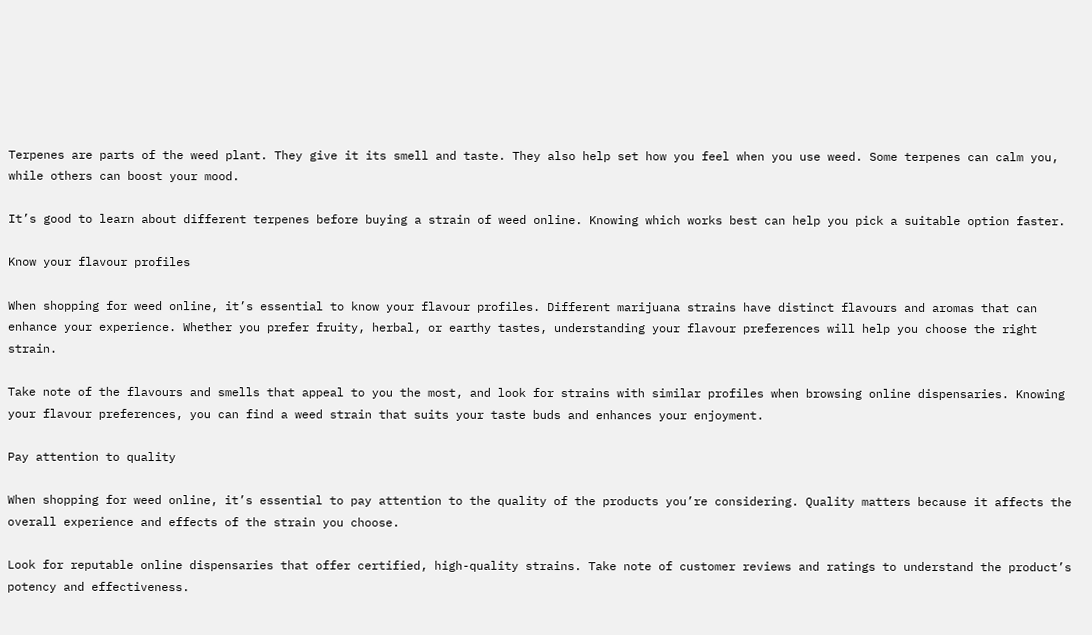Terpenes are parts of the weed plant. They give it its smell and taste. They also help set how you feel when you use weed. Some terpenes can calm you, while others can boost your mood.

It’s good to learn about different terpenes before buying a strain of weed online. Knowing which works best can help you pick a suitable option faster.

Know your flavour profiles

When shopping for weed online, it’s essential to know your flavour profiles. Different marijuana strains have distinct flavours and aromas that can enhance your experience. Whether you prefer fruity, herbal, or earthy tastes, understanding your flavour preferences will help you choose the right strain.

Take note of the flavours and smells that appeal to you the most, and look for strains with similar profiles when browsing online dispensaries. Knowing your flavour preferences, you can find a weed strain that suits your taste buds and enhances your enjoyment.

Pay attention to quality

When shopping for weed online, it’s essential to pay attention to the quality of the products you’re considering. Quality matters because it affects the overall experience and effects of the strain you choose.

Look for reputable online dispensaries that offer certified, high-quality strains. Take note of customer reviews and ratings to understand the product’s potency and effectiveness.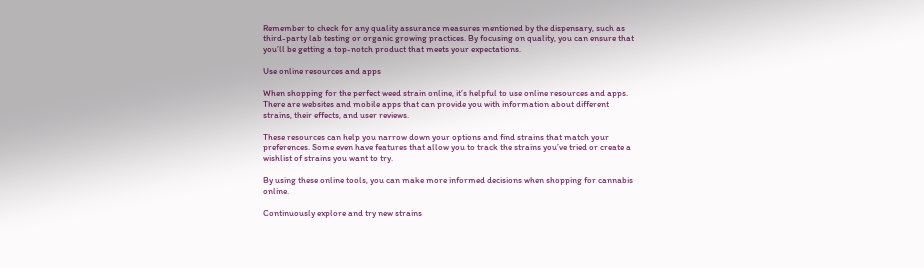Remember to check for any quality assurance measures mentioned by the dispensary, such as third-party lab testing or organic growing practices. By focusing on quality, you can ensure that you’ll be getting a top-notch product that meets your expectations.

Use online resources and apps

When shopping for the perfect weed strain online, it’s helpful to use online resources and apps. There are websites and mobile apps that can provide you with information about different strains, their effects, and user reviews.

These resources can help you narrow down your options and find strains that match your preferences. Some even have features that allow you to track the strains you’ve tried or create a wishlist of strains you want to try.

By using these online tools, you can make more informed decisions when shopping for cannabis online.

Continuously explore and try new strains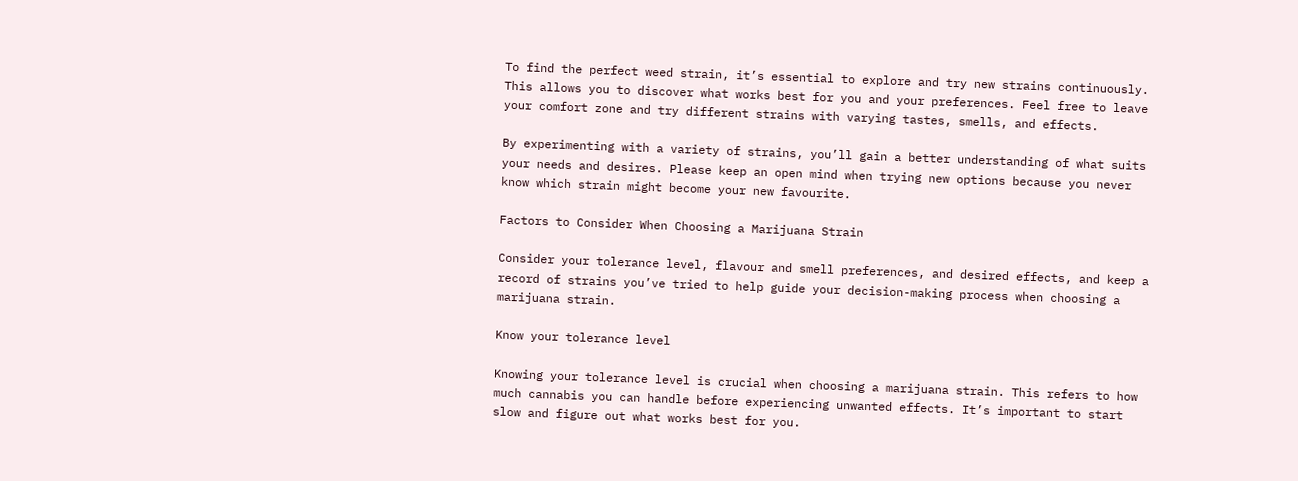To find the perfect weed strain, it’s essential to explore and try new strains continuously. This allows you to discover what works best for you and your preferences. Feel free to leave your comfort zone and try different strains with varying tastes, smells, and effects.

By experimenting with a variety of strains, you’ll gain a better understanding of what suits your needs and desires. Please keep an open mind when trying new options because you never know which strain might become your new favourite.

Factors to Consider When Choosing a Marijuana Strain

Consider your tolerance level, flavour and smell preferences, and desired effects, and keep a record of strains you’ve tried to help guide your decision-making process when choosing a marijuana strain.

Know your tolerance level

Knowing your tolerance level is crucial when choosing a marijuana strain. This refers to how much cannabis you can handle before experiencing unwanted effects. It’s important to start slow and figure out what works best for you.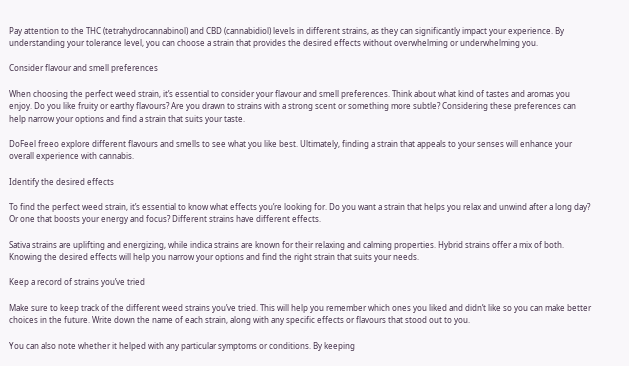Pay attention to the THC (tetrahydrocannabinol) and CBD (cannabidiol) levels in different strains, as they can significantly impact your experience. By understanding your tolerance level, you can choose a strain that provides the desired effects without overwhelming or underwhelming you.

Consider flavour and smell preferences

When choosing the perfect weed strain, it’s essential to consider your flavour and smell preferences. Think about what kind of tastes and aromas you enjoy. Do you like fruity or earthy flavours? Are you drawn to strains with a strong scent or something more subtle? Considering these preferences can help narrow your options and find a strain that suits your taste.

DoFeel freeo explore different flavours and smells to see what you like best. Ultimately, finding a strain that appeals to your senses will enhance your overall experience with cannabis.

Identify the desired effects

To find the perfect weed strain, it’s essential to know what effects you’re looking for. Do you want a strain that helps you relax and unwind after a long day? Or one that boosts your energy and focus? Different strains have different effects.

Sativa strains are uplifting and energizing, while indica strains are known for their relaxing and calming properties. Hybrid strains offer a mix of both. Knowing the desired effects will help you narrow your options and find the right strain that suits your needs.

Keep a record of strains you’ve tried

Make sure to keep track of the different weed strains you’ve tried. This will help you remember which ones you liked and didn’t like so you can make better choices in the future. Write down the name of each strain, along with any specific effects or flavours that stood out to you.

You can also note whether it helped with any particular symptoms or conditions. By keeping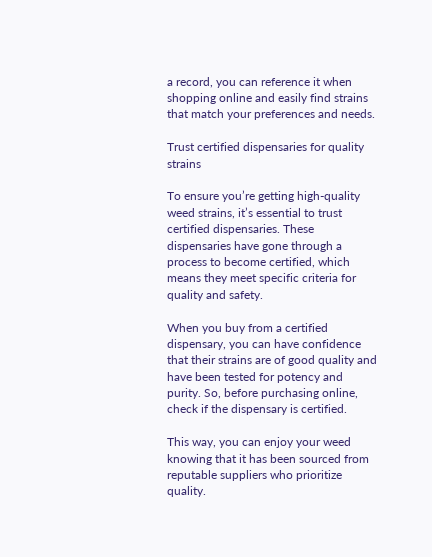a record, you can reference it when shopping online and easily find strains that match your preferences and needs.

Trust certified dispensaries for quality strains

To ensure you’re getting high-quality weed strains, it’s essential to trust certified dispensaries. These dispensaries have gone through a process to become certified, which means they meet specific criteria for quality and safety.

When you buy from a certified dispensary, you can have confidence that their strains are of good quality and have been tested for potency and purity. So, before purchasing online, check if the dispensary is certified.

This way, you can enjoy your weed knowing that it has been sourced from reputable suppliers who prioritize quality.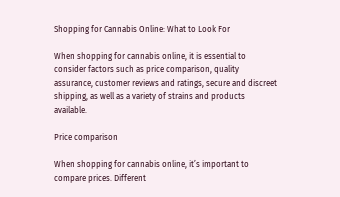Shopping for Cannabis Online: What to Look For

When shopping for cannabis online, it is essential to consider factors such as price comparison, quality assurance, customer reviews and ratings, secure and discreet shipping, as well as a variety of strains and products available.

Price comparison

When shopping for cannabis online, it’s important to compare prices. Different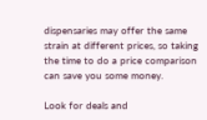dispensaries may offer the same strain at different prices, so taking the time to do a price comparison can save you some money.

Look for deals and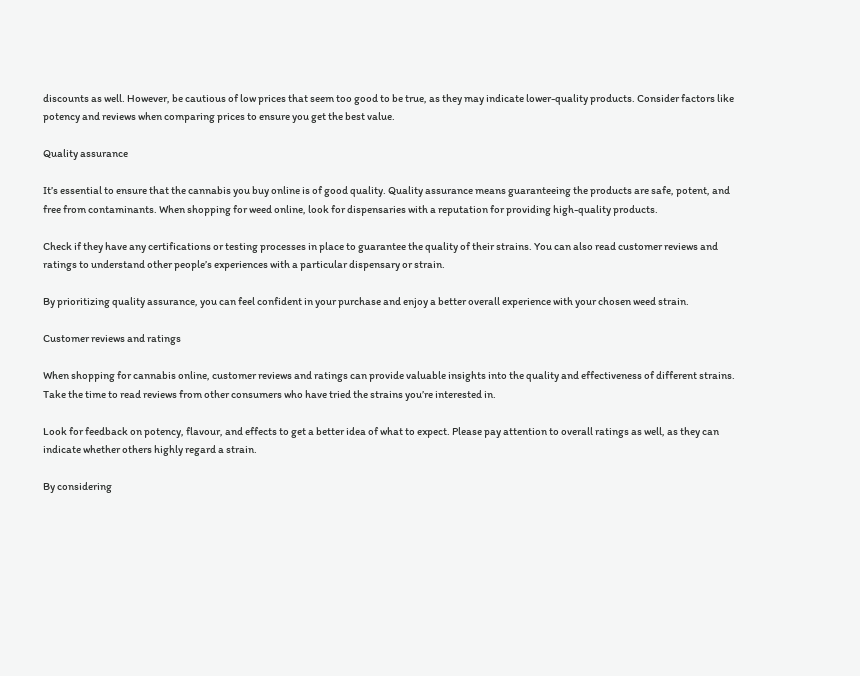discounts as well. However, be cautious of low prices that seem too good to be true, as they may indicate lower-quality products. Consider factors like potency and reviews when comparing prices to ensure you get the best value.

Quality assurance

It’s essential to ensure that the cannabis you buy online is of good quality. Quality assurance means guaranteeing the products are safe, potent, and free from contaminants. When shopping for weed online, look for dispensaries with a reputation for providing high-quality products.

Check if they have any certifications or testing processes in place to guarantee the quality of their strains. You can also read customer reviews and ratings to understand other people’s experiences with a particular dispensary or strain.

By prioritizing quality assurance, you can feel confident in your purchase and enjoy a better overall experience with your chosen weed strain.

Customer reviews and ratings

When shopping for cannabis online, customer reviews and ratings can provide valuable insights into the quality and effectiveness of different strains. Take the time to read reviews from other consumers who have tried the strains you’re interested in.

Look for feedback on potency, flavour, and effects to get a better idea of what to expect. Please pay attention to overall ratings as well, as they can indicate whether others highly regard a strain.

By considering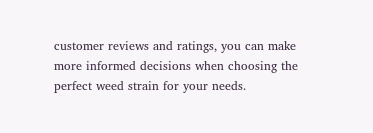customer reviews and ratings, you can make more informed decisions when choosing the perfect weed strain for your needs.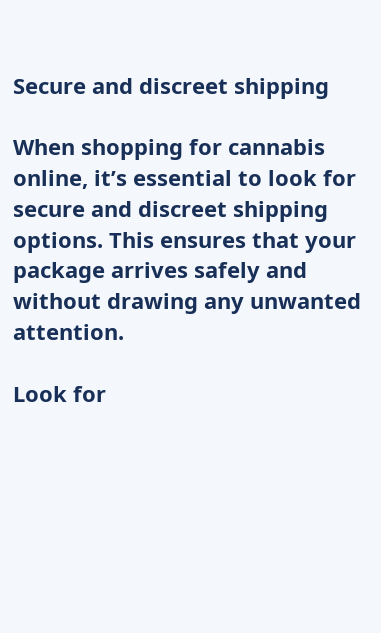Secure and discreet shipping

When shopping for cannabis online, it’s essential to look for secure and discreet shipping options. This ensures that your package arrives safely and without drawing any unwanted attention.

Look for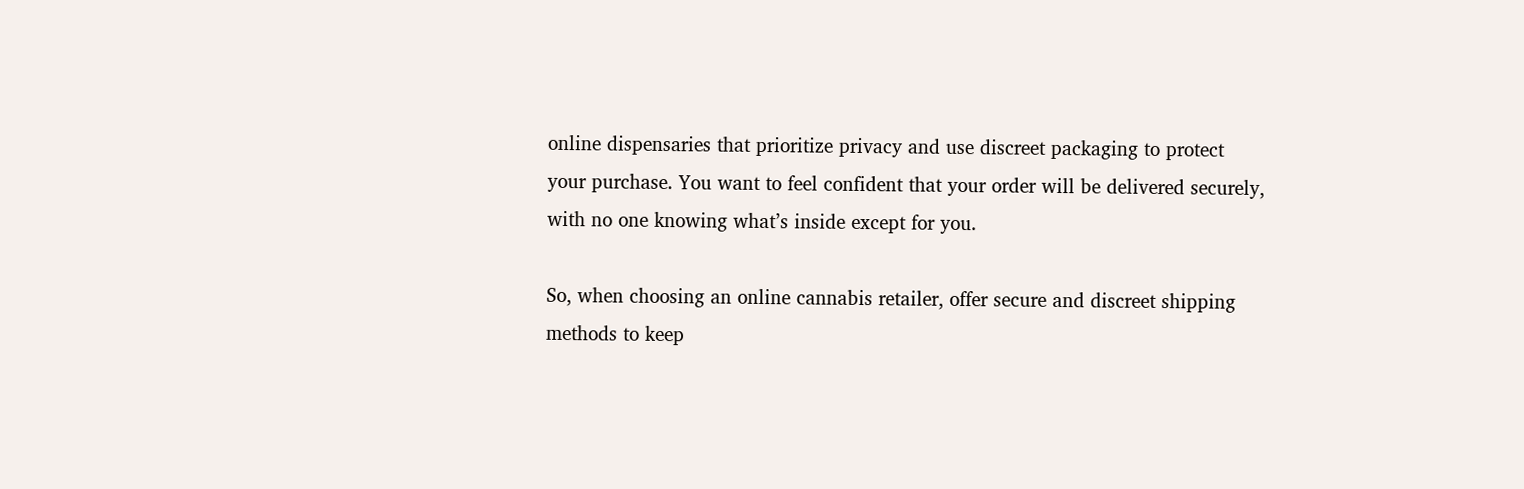online dispensaries that prioritize privacy and use discreet packaging to protect your purchase. You want to feel confident that your order will be delivered securely, with no one knowing what’s inside except for you.

So, when choosing an online cannabis retailer, offer secure and discreet shipping methods to keep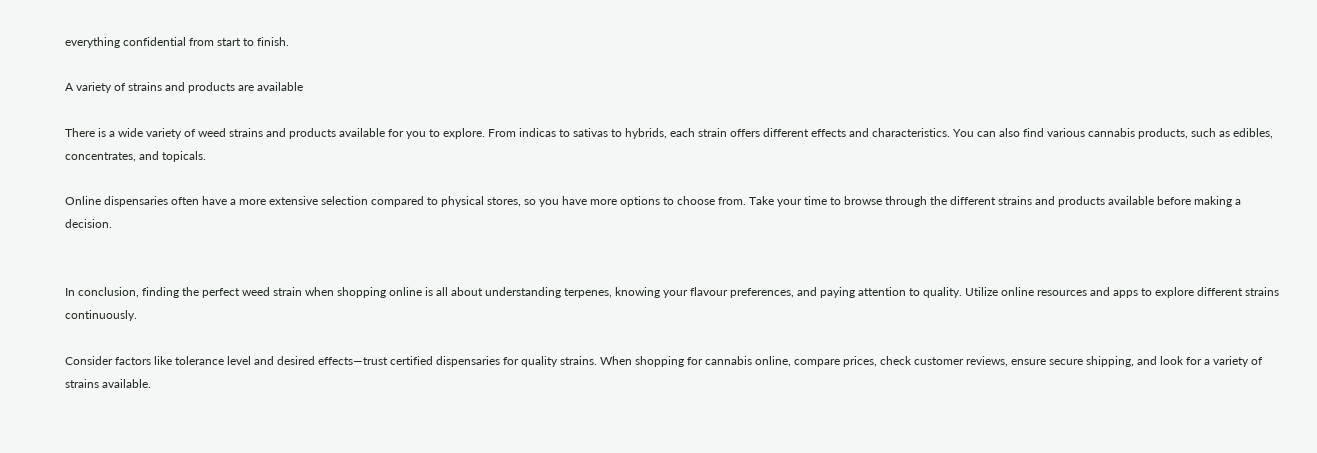everything confidential from start to finish.

A variety of strains and products are available

There is a wide variety of weed strains and products available for you to explore. From indicas to sativas to hybrids, each strain offers different effects and characteristics. You can also find various cannabis products, such as edibles, concentrates, and topicals.

Online dispensaries often have a more extensive selection compared to physical stores, so you have more options to choose from. Take your time to browse through the different strains and products available before making a decision.


In conclusion, finding the perfect weed strain when shopping online is all about understanding terpenes, knowing your flavour preferences, and paying attention to quality. Utilize online resources and apps to explore different strains continuously.

Consider factors like tolerance level and desired effects—trust certified dispensaries for quality strains. When shopping for cannabis online, compare prices, check customer reviews, ensure secure shipping, and look for a variety of strains available.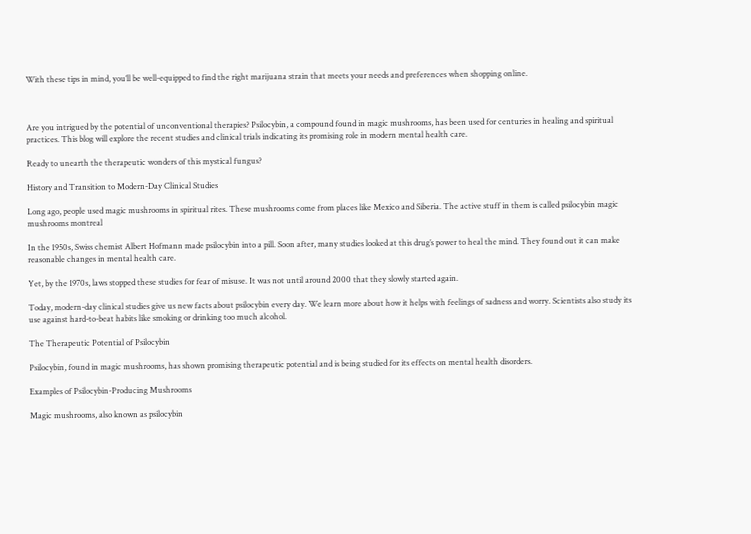With these tips in mind, you’ll be well-equipped to find the right marijuana strain that meets your needs and preferences when shopping online.



Are you intrigued by the potential of unconventional therapies? Psilocybin, a compound found in magic mushrooms, has been used for centuries in healing and spiritual practices. This blog will explore the recent studies and clinical trials indicating its promising role in modern mental health care.

Ready to unearth the therapeutic wonders of this mystical fungus?

History and Transition to Modern-Day Clinical Studies

Long ago, people used magic mushrooms in spiritual rites. These mushrooms come from places like Mexico and Siberia. The active stuff in them is called psilocybin magic mushrooms montreal

In the 1950s, Swiss chemist Albert Hofmann made psilocybin into a pill. Soon after, many studies looked at this drug’s power to heal the mind. They found out it can make reasonable changes in mental health care.

Yet, by the 1970s, laws stopped these studies for fear of misuse. It was not until around 2000 that they slowly started again.

Today, modern-day clinical studies give us new facts about psilocybin every day. We learn more about how it helps with feelings of sadness and worry. Scientists also study its use against hard-to-beat habits like smoking or drinking too much alcohol.

The Therapeutic Potential of Psilocybin

Psilocybin, found in magic mushrooms, has shown promising therapeutic potential and is being studied for its effects on mental health disorders.

Examples of Psilocybin-Producing Mushrooms

Magic mushrooms, also known as psilocybin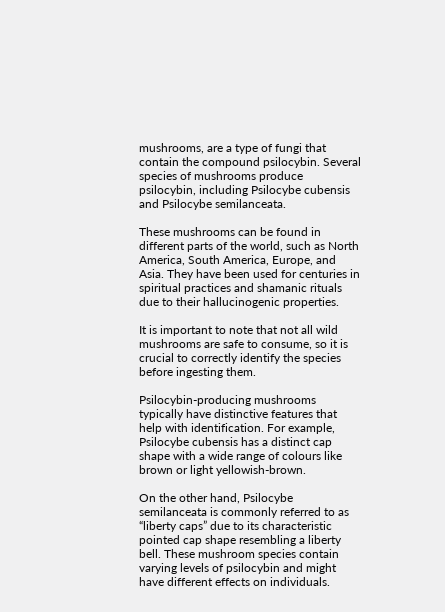mushrooms, are a type of fungi that contain the compound psilocybin. Several species of mushrooms produce psilocybin, including Psilocybe cubensis and Psilocybe semilanceata.

These mushrooms can be found in different parts of the world, such as North America, South America, Europe, and Asia. They have been used for centuries in spiritual practices and shamanic rituals due to their hallucinogenic properties.

It is important to note that not all wild mushrooms are safe to consume, so it is crucial to correctly identify the species before ingesting them.

Psilocybin-producing mushrooms typically have distinctive features that help with identification. For example, Psilocybe cubensis has a distinct cap shape with a wide range of colours like brown or light yellowish-brown.

On the other hand, Psilocybe semilanceata is commonly referred to as “liberty caps” due to its characteristic pointed cap shape resembling a liberty bell. These mushroom species contain varying levels of psilocybin and might have different effects on individuals.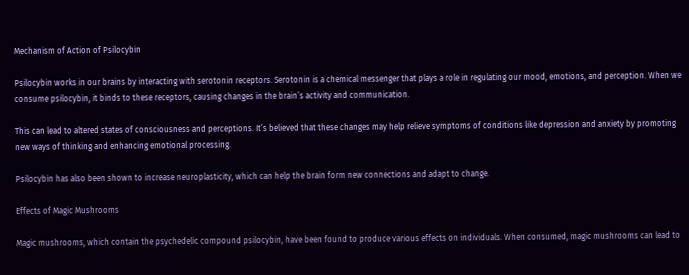Mechanism of Action of Psilocybin

Psilocybin works in our brains by interacting with serotonin receptors. Serotonin is a chemical messenger that plays a role in regulating our mood, emotions, and perception. When we consume psilocybin, it binds to these receptors, causing changes in the brain’s activity and communication.

This can lead to altered states of consciousness and perceptions. It’s believed that these changes may help relieve symptoms of conditions like depression and anxiety by promoting new ways of thinking and enhancing emotional processing.

Psilocybin has also been shown to increase neuroplasticity, which can help the brain form new connections and adapt to change.

Effects of Magic Mushrooms

Magic mushrooms, which contain the psychedelic compound psilocybin, have been found to produce various effects on individuals. When consumed, magic mushrooms can lead to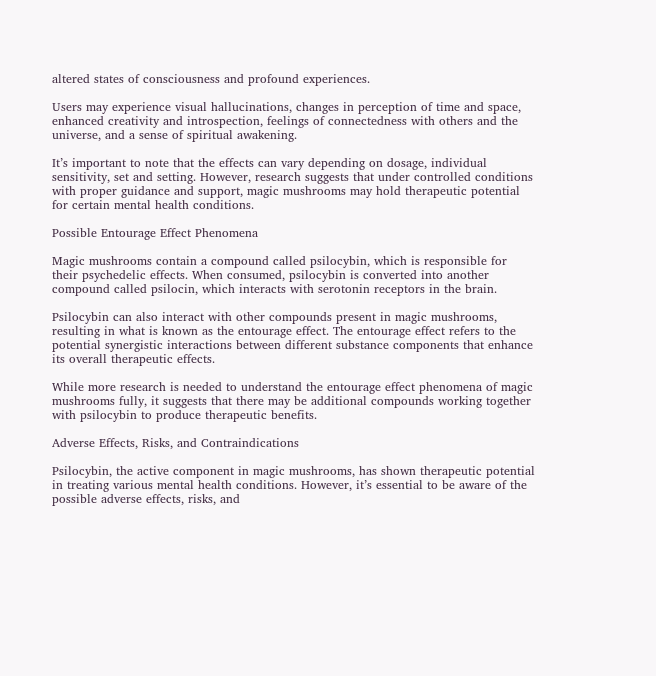altered states of consciousness and profound experiences.

Users may experience visual hallucinations, changes in perception of time and space, enhanced creativity and introspection, feelings of connectedness with others and the universe, and a sense of spiritual awakening.

It’s important to note that the effects can vary depending on dosage, individual sensitivity, set and setting. However, research suggests that under controlled conditions with proper guidance and support, magic mushrooms may hold therapeutic potential for certain mental health conditions.

Possible Entourage Effect Phenomena

Magic mushrooms contain a compound called psilocybin, which is responsible for their psychedelic effects. When consumed, psilocybin is converted into another compound called psilocin, which interacts with serotonin receptors in the brain.

Psilocybin can also interact with other compounds present in magic mushrooms, resulting in what is known as the entourage effect. The entourage effect refers to the potential synergistic interactions between different substance components that enhance its overall therapeutic effects.

While more research is needed to understand the entourage effect phenomena of magic mushrooms fully, it suggests that there may be additional compounds working together with psilocybin to produce therapeutic benefits.

Adverse Effects, Risks, and Contraindications

Psilocybin, the active component in magic mushrooms, has shown therapeutic potential in treating various mental health conditions. However, it’s essential to be aware of the possible adverse effects, risks, and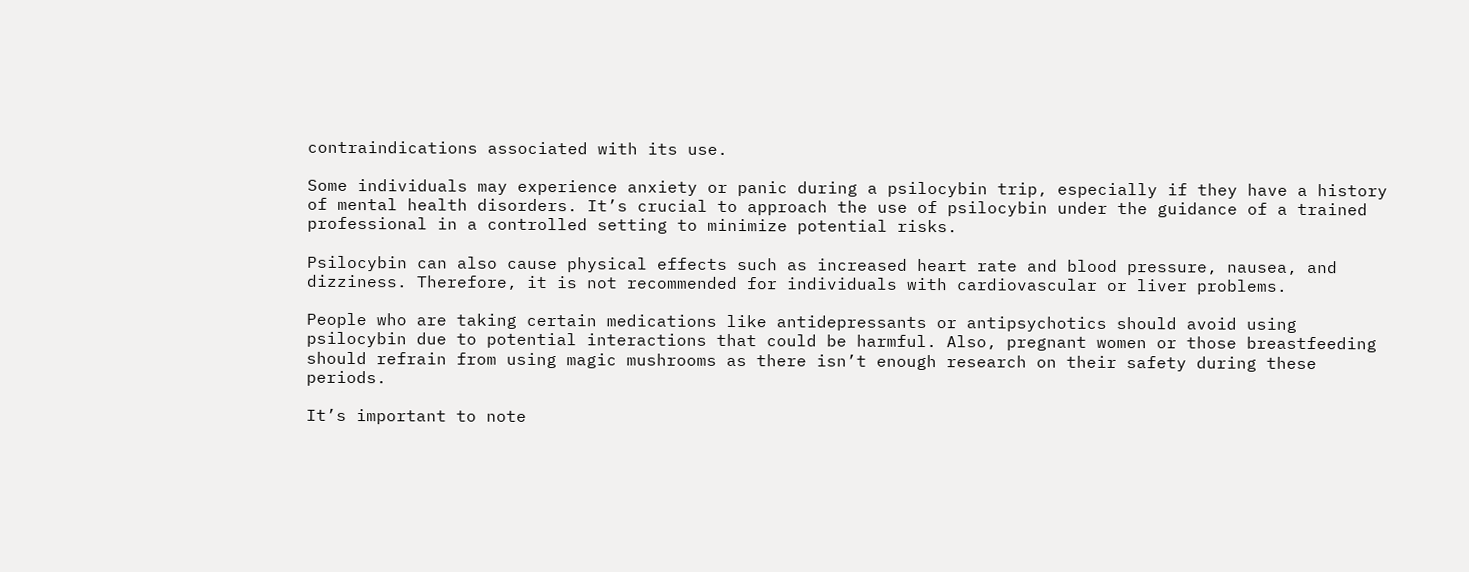contraindications associated with its use.

Some individuals may experience anxiety or panic during a psilocybin trip, especially if they have a history of mental health disorders. It’s crucial to approach the use of psilocybin under the guidance of a trained professional in a controlled setting to minimize potential risks.

Psilocybin can also cause physical effects such as increased heart rate and blood pressure, nausea, and dizziness. Therefore, it is not recommended for individuals with cardiovascular or liver problems.

People who are taking certain medications like antidepressants or antipsychotics should avoid using psilocybin due to potential interactions that could be harmful. Also, pregnant women or those breastfeeding should refrain from using magic mushrooms as there isn’t enough research on their safety during these periods.

It’s important to note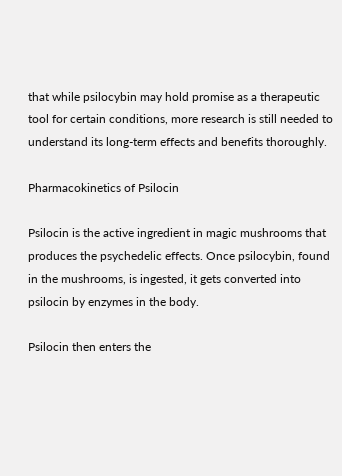that while psilocybin may hold promise as a therapeutic tool for certain conditions, more research is still needed to understand its long-term effects and benefits thoroughly.

Pharmacokinetics of Psilocin

Psilocin is the active ingredient in magic mushrooms that produces the psychedelic effects. Once psilocybin, found in the mushrooms, is ingested, it gets converted into psilocin by enzymes in the body.

Psilocin then enters the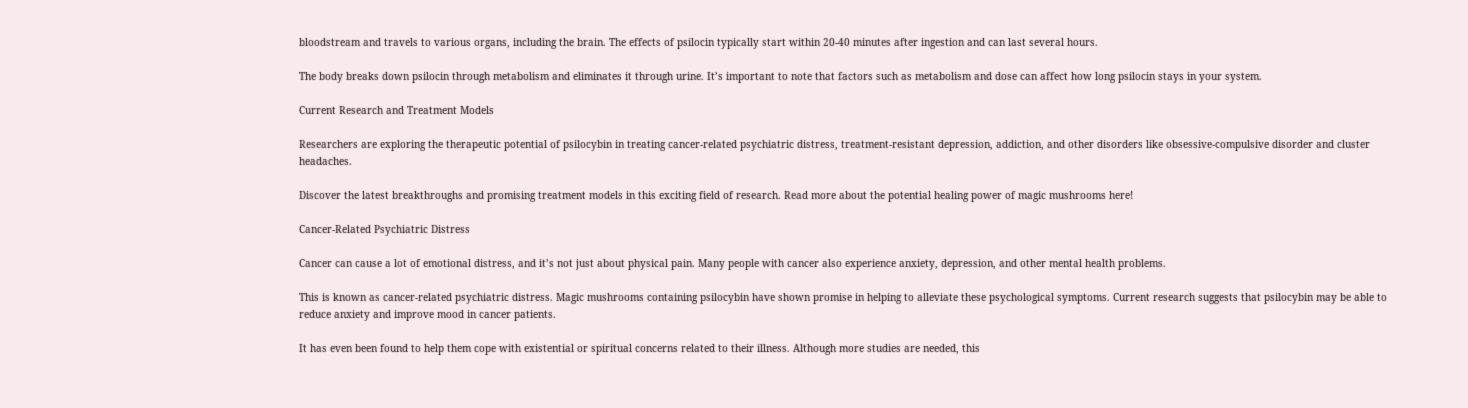bloodstream and travels to various organs, including the brain. The effects of psilocin typically start within 20-40 minutes after ingestion and can last several hours.

The body breaks down psilocin through metabolism and eliminates it through urine. It’s important to note that factors such as metabolism and dose can affect how long psilocin stays in your system.

Current Research and Treatment Models

Researchers are exploring the therapeutic potential of psilocybin in treating cancer-related psychiatric distress, treatment-resistant depression, addiction, and other disorders like obsessive-compulsive disorder and cluster headaches.

Discover the latest breakthroughs and promising treatment models in this exciting field of research. Read more about the potential healing power of magic mushrooms here!

Cancer-Related Psychiatric Distress

Cancer can cause a lot of emotional distress, and it’s not just about physical pain. Many people with cancer also experience anxiety, depression, and other mental health problems.

This is known as cancer-related psychiatric distress. Magic mushrooms containing psilocybin have shown promise in helping to alleviate these psychological symptoms. Current research suggests that psilocybin may be able to reduce anxiety and improve mood in cancer patients.

It has even been found to help them cope with existential or spiritual concerns related to their illness. Although more studies are needed, this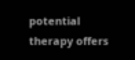potential therapy offers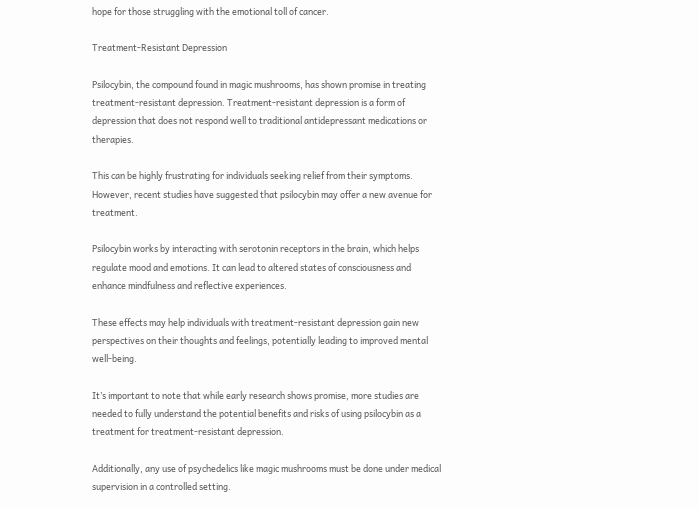hope for those struggling with the emotional toll of cancer.

Treatment-Resistant Depression

Psilocybin, the compound found in magic mushrooms, has shown promise in treating treatment-resistant depression. Treatment-resistant depression is a form of depression that does not respond well to traditional antidepressant medications or therapies.

This can be highly frustrating for individuals seeking relief from their symptoms. However, recent studies have suggested that psilocybin may offer a new avenue for treatment.

Psilocybin works by interacting with serotonin receptors in the brain, which helps regulate mood and emotions. It can lead to altered states of consciousness and enhance mindfulness and reflective experiences.

These effects may help individuals with treatment-resistant depression gain new perspectives on their thoughts and feelings, potentially leading to improved mental well-being.

It’s important to note that while early research shows promise, more studies are needed to fully understand the potential benefits and risks of using psilocybin as a treatment for treatment-resistant depression.

Additionally, any use of psychedelics like magic mushrooms must be done under medical supervision in a controlled setting.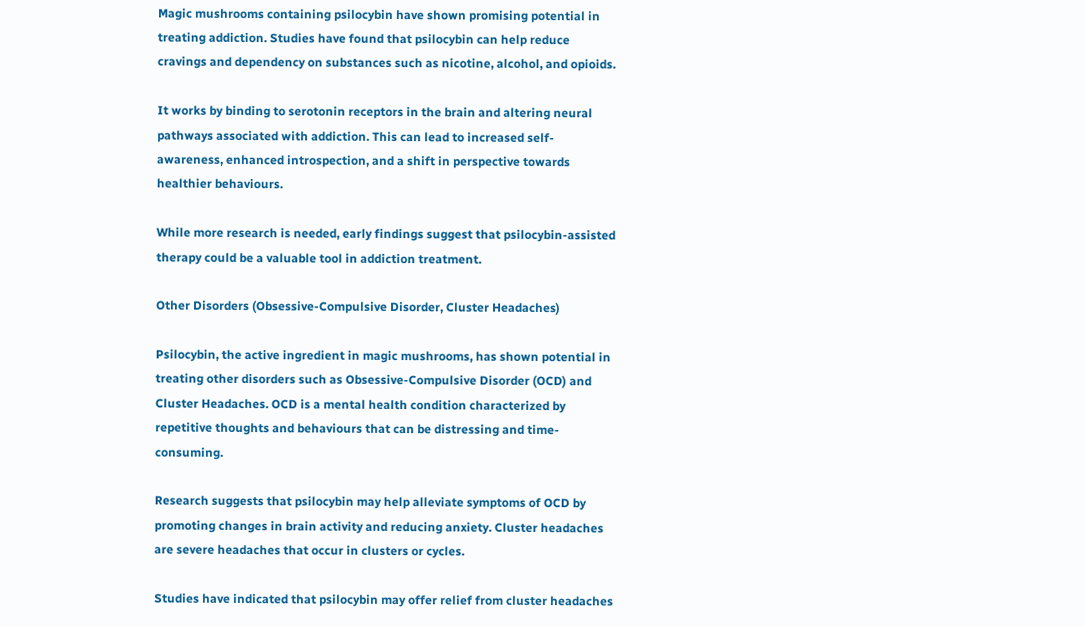Magic mushrooms containing psilocybin have shown promising potential in treating addiction. Studies have found that psilocybin can help reduce cravings and dependency on substances such as nicotine, alcohol, and opioids.

It works by binding to serotonin receptors in the brain and altering neural pathways associated with addiction. This can lead to increased self-awareness, enhanced introspection, and a shift in perspective towards healthier behaviours.

While more research is needed, early findings suggest that psilocybin-assisted therapy could be a valuable tool in addiction treatment.

Other Disorders (Obsessive-Compulsive Disorder, Cluster Headaches)

Psilocybin, the active ingredient in magic mushrooms, has shown potential in treating other disorders such as Obsessive-Compulsive Disorder (OCD) and Cluster Headaches. OCD is a mental health condition characterized by repetitive thoughts and behaviours that can be distressing and time-consuming.

Research suggests that psilocybin may help alleviate symptoms of OCD by promoting changes in brain activity and reducing anxiety. Cluster headaches are severe headaches that occur in clusters or cycles.

Studies have indicated that psilocybin may offer relief from cluster headaches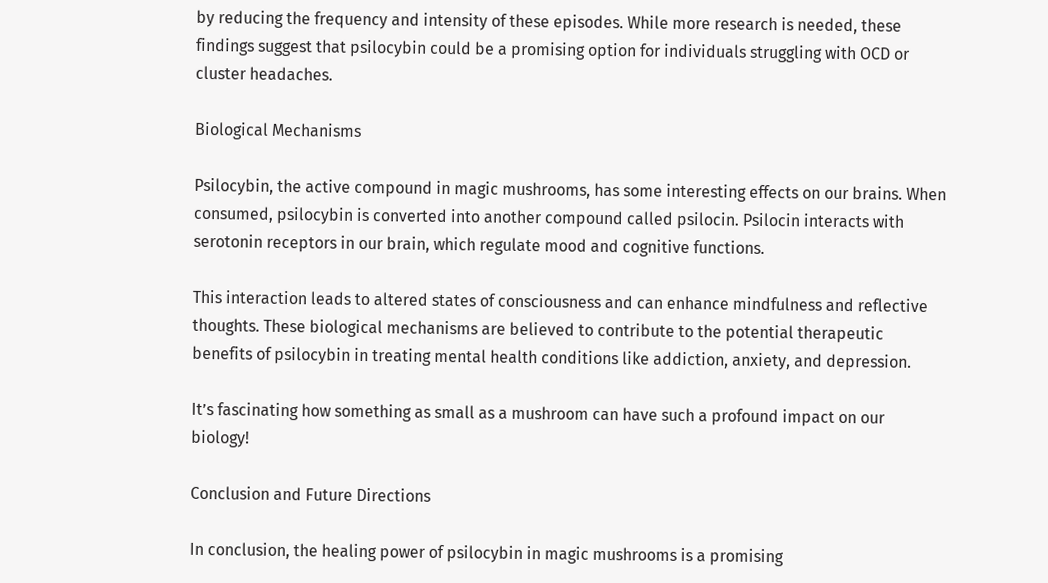by reducing the frequency and intensity of these episodes. While more research is needed, these findings suggest that psilocybin could be a promising option for individuals struggling with OCD or cluster headaches.

Biological Mechanisms

Psilocybin, the active compound in magic mushrooms, has some interesting effects on our brains. When consumed, psilocybin is converted into another compound called psilocin. Psilocin interacts with serotonin receptors in our brain, which regulate mood and cognitive functions.

This interaction leads to altered states of consciousness and can enhance mindfulness and reflective thoughts. These biological mechanisms are believed to contribute to the potential therapeutic benefits of psilocybin in treating mental health conditions like addiction, anxiety, and depression.

It’s fascinating how something as small as a mushroom can have such a profound impact on our biology!

Conclusion and Future Directions

In conclusion, the healing power of psilocybin in magic mushrooms is a promising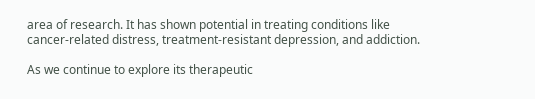area of research. It has shown potential in treating conditions like cancer-related distress, treatment-resistant depression, and addiction.

As we continue to explore its therapeutic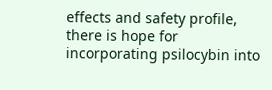effects and safety profile, there is hope for incorporating psilocybin into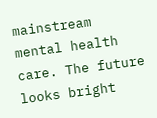mainstream mental health care. The future looks bright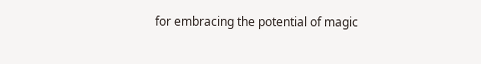for embracing the potential of magic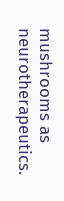mushrooms as neurotherapeutics.